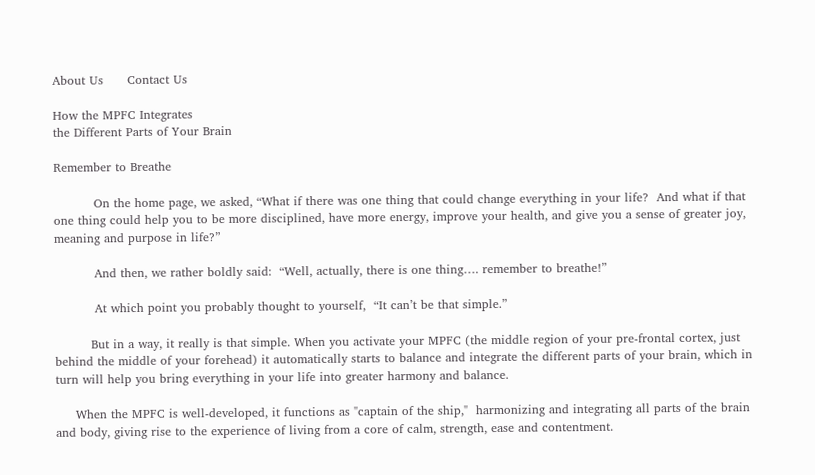About Us      Contact Us

How the MPFC Integrates
the Different Parts of Your Brain

Remember to Breathe

          On the home page, we asked, “What if there was one thing that could change everything in your life?  And what if that one thing could help you to be more disciplined, have more energy, improve your health, and give you a sense of greater joy, meaning and purpose in life?”

          And then, we rather boldly said:  “Well, actually, there is one thing…. remember to breathe!”

          At which point you probably thought to yourself,  “It can’t be that simple.”

         But in a way, it really is that simple. When you activate your MPFC (the middle region of your pre-frontal cortex, just behind the middle of your forehead) it automatically starts to balance and integrate the different parts of your brain, which in turn will help you bring everything in your life into greater harmony and balance.

     When the MPFC is well-developed, it functions as "captain of the ship,"  harmonizing and integrating all parts of the brain and body, giving rise to the experience of living from a core of calm, strength, ease and contentment.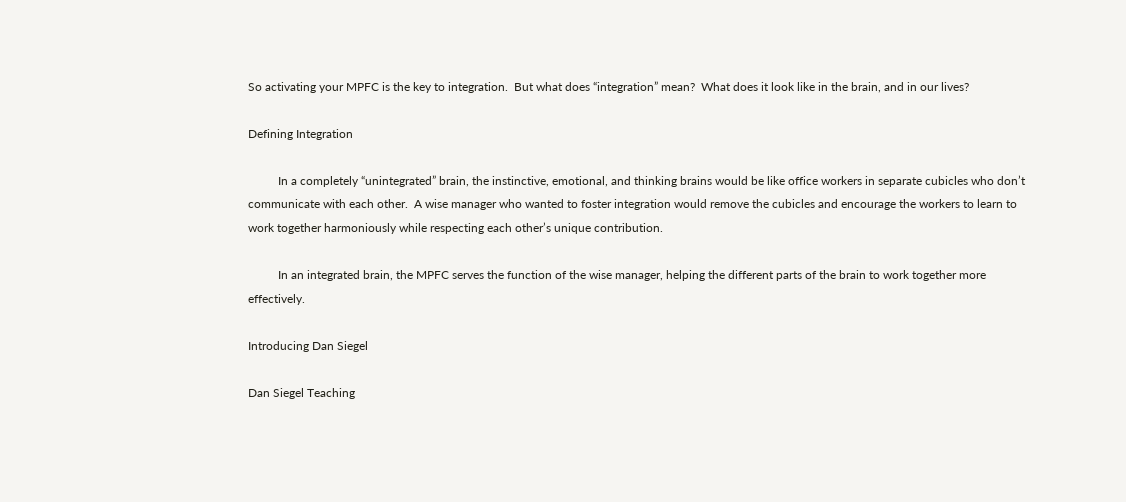So activating your MPFC is the key to integration.  But what does “integration” mean?  What does it look like in the brain, and in our lives?

Defining Integration

          In a completely “unintegrated” brain, the instinctive, emotional, and thinking brains would be like office workers in separate cubicles who don’t communicate with each other.  A wise manager who wanted to foster integration would remove the cubicles and encourage the workers to learn to work together harmoniously while respecting each other’s unique contribution.

          In an integrated brain, the MPFC serves the function of the wise manager, helping the different parts of the brain to work together more effectively.

Introducing Dan Siegel

Dan Siegel Teaching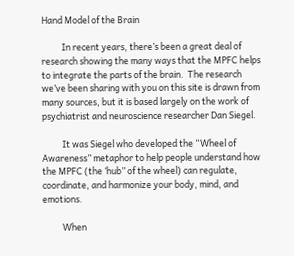Hand Model of the Brain

          In recent years, there’s been a great deal of research showing the many ways that the MPFC helps to integrate the parts of the brain.  The research  we’ve been sharing with you on this site is drawn from many sources, but it is based largely on the work of psychiatrist and neuroscience researcher Dan Siegel.

          It was Siegel who developed the “Wheel of Awareness” metaphor to help people understand how the MPFC (the ‘hub” of the wheel) can regulate, coordinate, and harmonize your body, mind, and emotions.

          When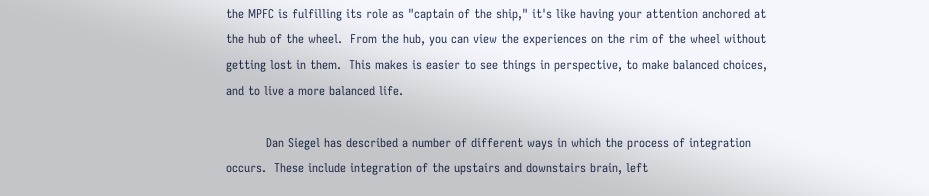the MPFC is fulfilling its role as "captain of the ship," it's like having your attention anchored at the hub of the wheel.  From the hub, you can view the experiences on the rim of the wheel without getting lost in them.  This makes is easier to see things in perspective, to make balanced choices, and to live a more balanced life.

          Dan Siegel has described a number of different ways in which the process of integration occurs.  These include integration of the upstairs and downstairs brain, left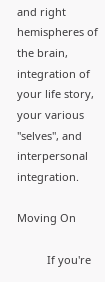and right hemispheres of the brain, integration of your life story, your various "selves", and interpersonal integration.

Moving On

          If you're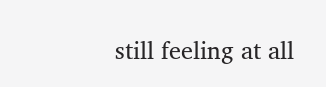still feeling at all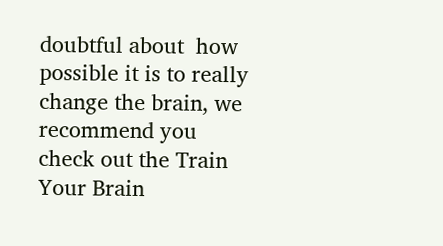doubtful about  how possible it is to really change the brain, we recommend you check out the Train Your Brain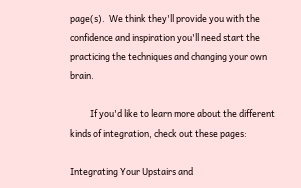page(s).  We think they'll provide you with the confidence and inspiration you'll need start the practicing the techniques and changing your own brain.

          If you'd like to learn more about the different kinds of integration, check out these pages:

Integrating Your Upstairs and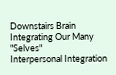Downstairs Brain
Integrating Our Many "Selves"
Interpersonal Integration